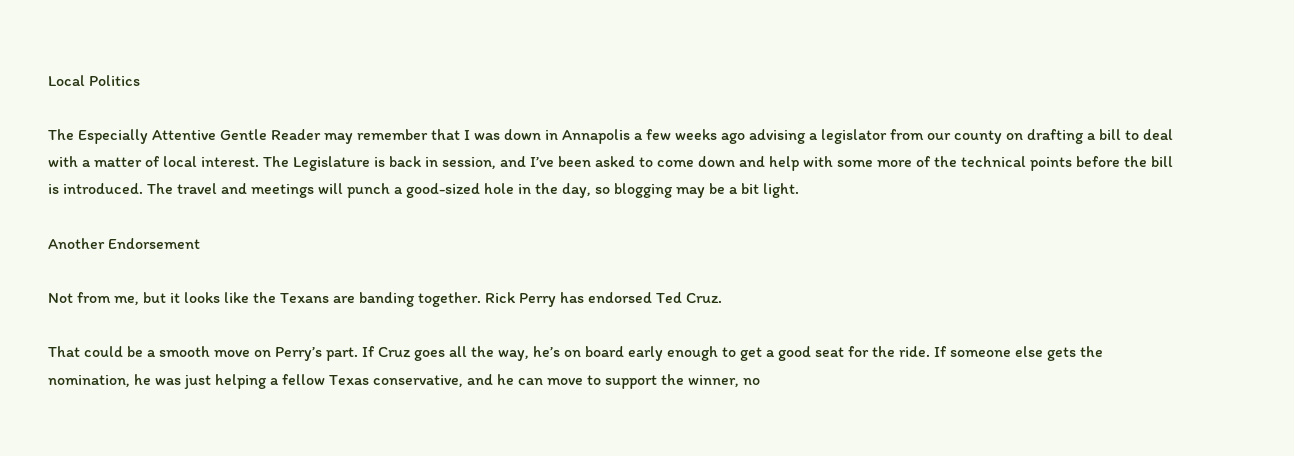Local Politics

The Especially Attentive Gentle Reader may remember that I was down in Annapolis a few weeks ago advising a legislator from our county on drafting a bill to deal with a matter of local interest. The Legislature is back in session, and I’ve been asked to come down and help with some more of the technical points before the bill is introduced. The travel and meetings will punch a good-sized hole in the day, so blogging may be a bit light.

Another Endorsement

Not from me, but it looks like the Texans are banding together. Rick Perry has endorsed Ted Cruz.

That could be a smooth move on Perry’s part. If Cruz goes all the way, he’s on board early enough to get a good seat for the ride. If someone else gets the nomination, he was just helping a fellow Texas conservative, and he can move to support the winner, no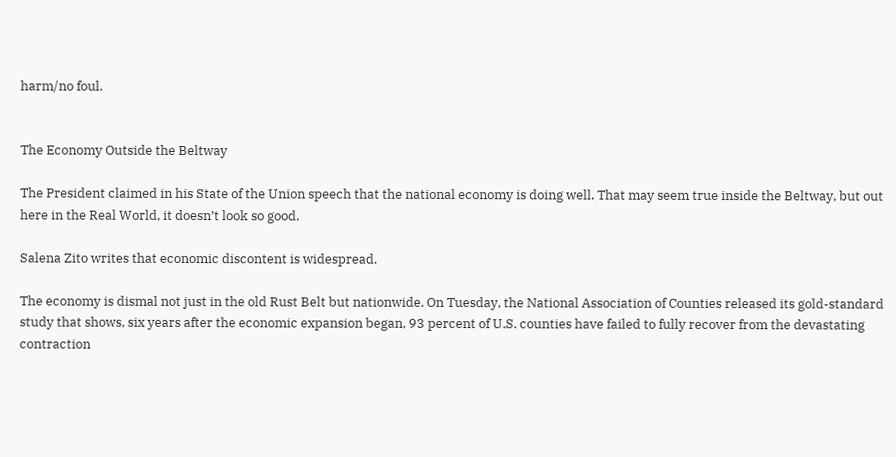harm/no foul.


The Economy Outside the Beltway

The President claimed in his State of the Union speech that the national economy is doing well. That may seem true inside the Beltway, but out here in the Real World, it doesn’t look so good.

Salena Zito writes that economic discontent is widespread.

The economy is dismal not just in the old Rust Belt but nationwide. On Tuesday, the National Association of Counties released its gold-standard study that shows, six years after the economic expansion began, 93 percent of U.S. counties have failed to fully recover from the devastating contraction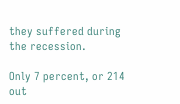they suffered during the recession.

Only 7 percent, or 214 out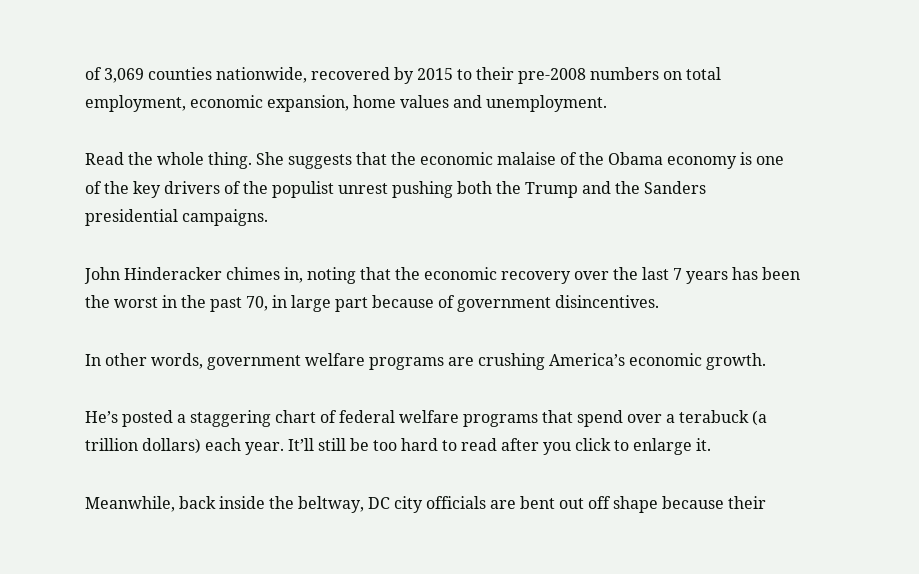of 3,069 counties nationwide, recovered by 2015 to their pre-2008 numbers on total employment, economic expansion, home values and unemployment.

Read the whole thing. She suggests that the economic malaise of the Obama economy is one of the key drivers of the populist unrest pushing both the Trump and the Sanders presidential campaigns.

John Hinderacker chimes in, noting that the economic recovery over the last 7 years has been the worst in the past 70, in large part because of government disincentives.

In other words, government welfare programs are crushing America’s economic growth.

He’s posted a staggering chart of federal welfare programs that spend over a terabuck (a trillion dollars) each year. It’ll still be too hard to read after you click to enlarge it.

Meanwhile, back inside the beltway, DC city officials are bent out off shape because their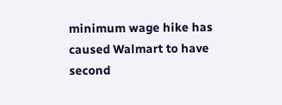minimum wage hike has caused Walmart to have second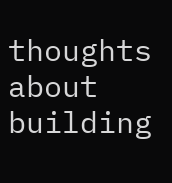thoughts about building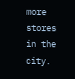more stores in the city.